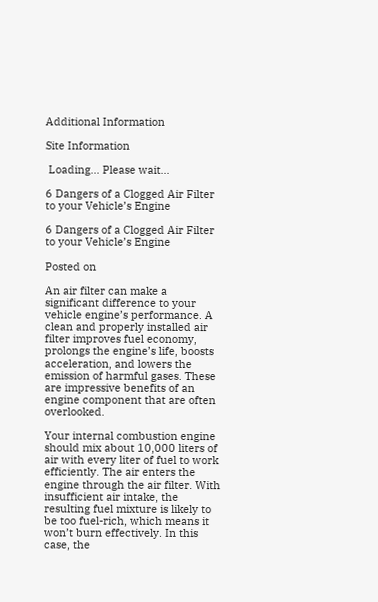Additional Information

Site Information

 Loading... Please wait...

6 Dangers of a Clogged Air Filter to your Vehicle’s Engine

6 Dangers of a Clogged Air Filter to your Vehicle’s Engine

Posted on

An air filter can make a significant difference to your vehicle engine’s performance. A clean and properly installed air filter improves fuel economy, prolongs the engine’s life, boosts acceleration, and lowers the emission of harmful gases. These are impressive benefits of an engine component that are often overlooked.

Your internal combustion engine should mix about 10,000 liters of air with every liter of fuel to work efficiently. The air enters the engine through the air filter. With insufficient air intake, the resulting fuel mixture is likely to be too fuel-rich, which means it won’t burn effectively. In this case, the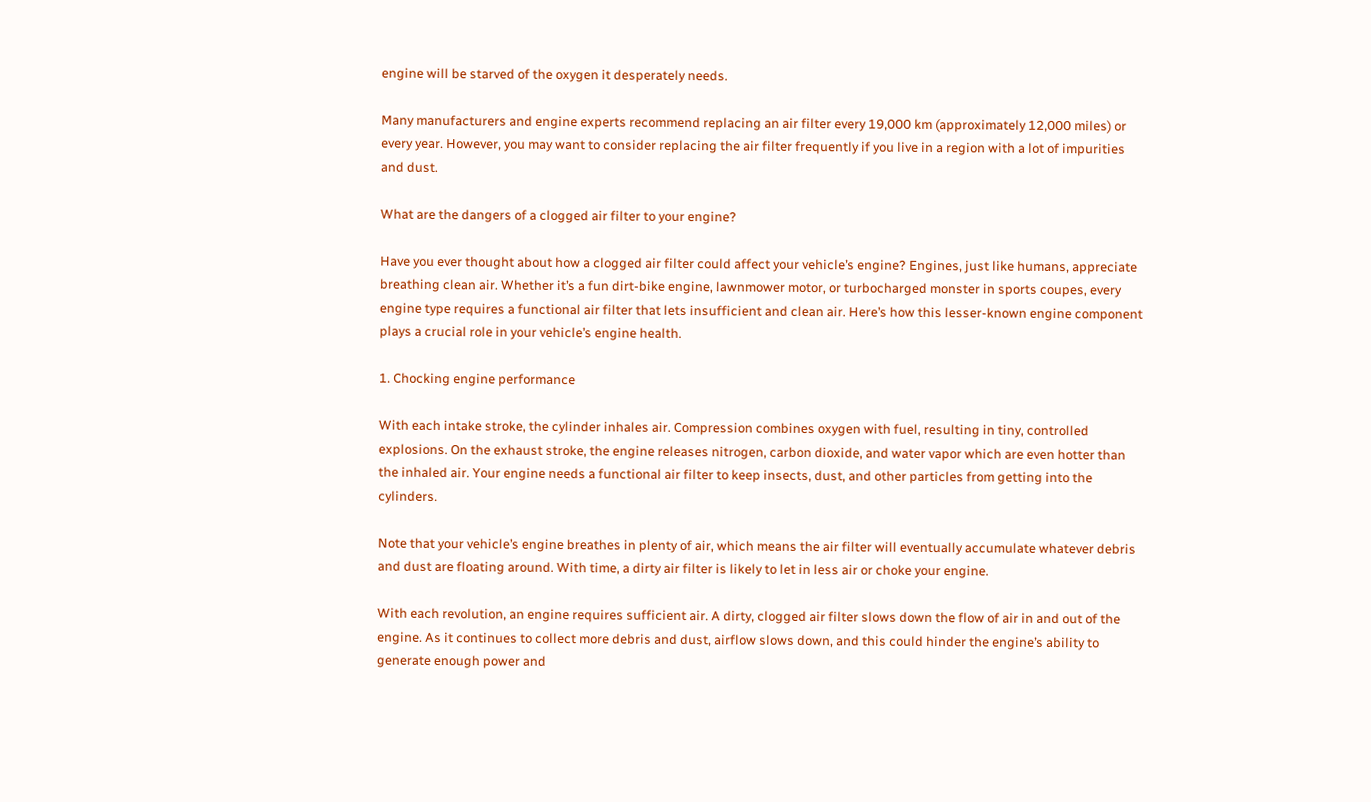engine will be starved of the oxygen it desperately needs.

Many manufacturers and engine experts recommend replacing an air filter every 19,000 km (approximately 12,000 miles) or every year. However, you may want to consider replacing the air filter frequently if you live in a region with a lot of impurities and dust.

What are the dangers of a clogged air filter to your engine?

Have you ever thought about how a clogged air filter could affect your vehicle’s engine? Engines, just like humans, appreciate breathing clean air. Whether it’s a fun dirt-bike engine, lawnmower motor, or turbocharged monster in sports coupes, every engine type requires a functional air filter that lets insufficient and clean air. Here’s how this lesser-known engine component plays a crucial role in your vehicle’s engine health.

1. Chocking engine performance

With each intake stroke, the cylinder inhales air. Compression combines oxygen with fuel, resulting in tiny, controlled explosions. On the exhaust stroke, the engine releases nitrogen, carbon dioxide, and water vapor which are even hotter than the inhaled air. Your engine needs a functional air filter to keep insects, dust, and other particles from getting into the cylinders.

Note that your vehicle’s engine breathes in plenty of air, which means the air filter will eventually accumulate whatever debris and dust are floating around. With time, a dirty air filter is likely to let in less air or choke your engine.

With each revolution, an engine requires sufficient air. A dirty, clogged air filter slows down the flow of air in and out of the engine. As it continues to collect more debris and dust, airflow slows down, and this could hinder the engine’s ability to generate enough power and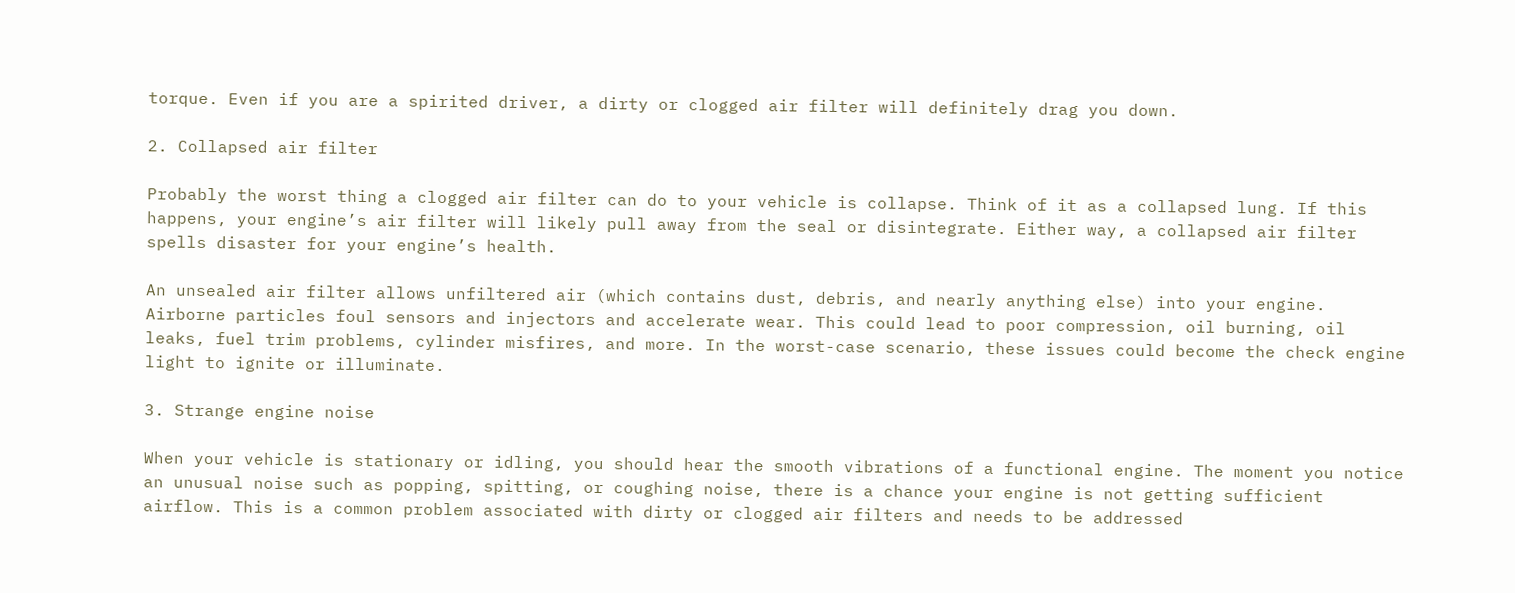torque. Even if you are a spirited driver, a dirty or clogged air filter will definitely drag you down.

2. Collapsed air filter

Probably the worst thing a clogged air filter can do to your vehicle is collapse. Think of it as a collapsed lung. If this happens, your engine’s air filter will likely pull away from the seal or disintegrate. Either way, a collapsed air filter spells disaster for your engine’s health.

An unsealed air filter allows unfiltered air (which contains dust, debris, and nearly anything else) into your engine. Airborne particles foul sensors and injectors and accelerate wear. This could lead to poor compression, oil burning, oil leaks, fuel trim problems, cylinder misfires, and more. In the worst-case scenario, these issues could become the check engine light to ignite or illuminate.

3. Strange engine noise

When your vehicle is stationary or idling, you should hear the smooth vibrations of a functional engine. The moment you notice an unusual noise such as popping, spitting, or coughing noise, there is a chance your engine is not getting sufficient airflow. This is a common problem associated with dirty or clogged air filters and needs to be addressed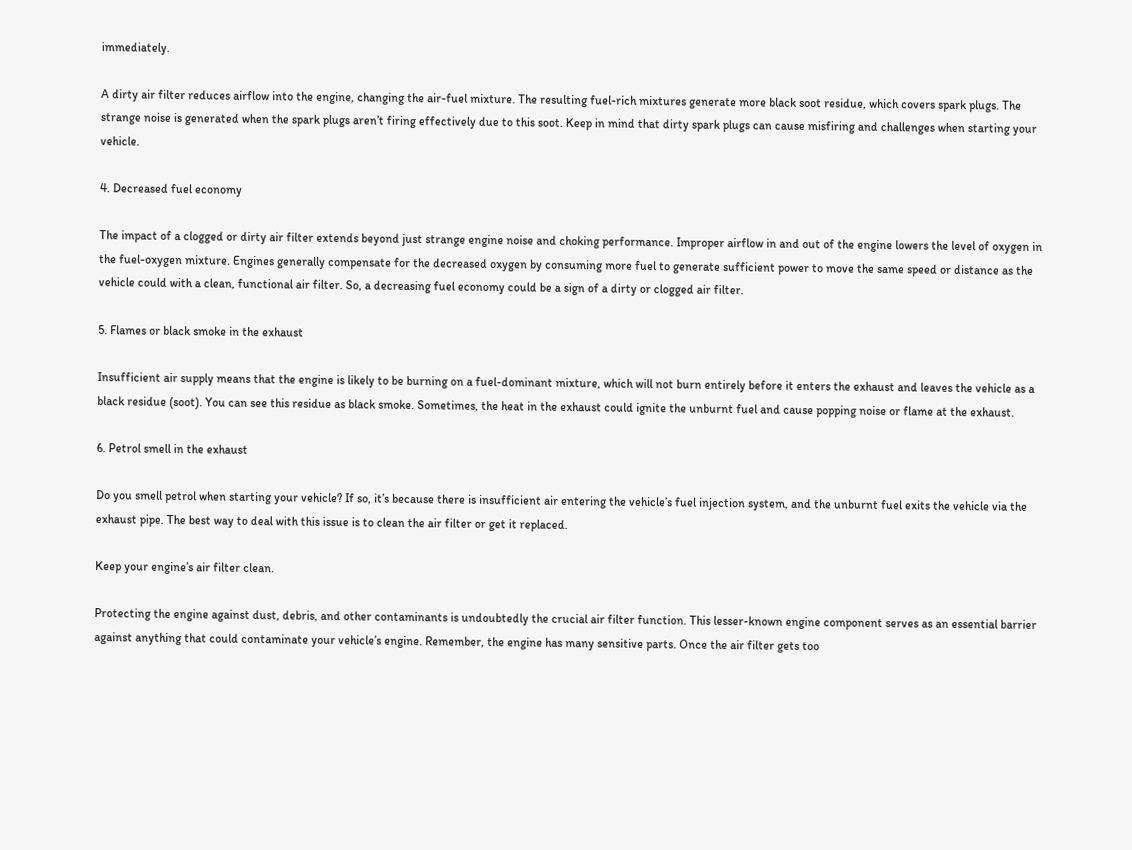immediately.

A dirty air filter reduces airflow into the engine, changing the air-fuel mixture. The resulting fuel-rich mixtures generate more black soot residue, which covers spark plugs. The strange noise is generated when the spark plugs aren’t firing effectively due to this soot. Keep in mind that dirty spark plugs can cause misfiring and challenges when starting your vehicle.

4. Decreased fuel economy

The impact of a clogged or dirty air filter extends beyond just strange engine noise and choking performance. Improper airflow in and out of the engine lowers the level of oxygen in the fuel-oxygen mixture. Engines generally compensate for the decreased oxygen by consuming more fuel to generate sufficient power to move the same speed or distance as the vehicle could with a clean, functional air filter. So, a decreasing fuel economy could be a sign of a dirty or clogged air filter.

5. Flames or black smoke in the exhaust

Insufficient air supply means that the engine is likely to be burning on a fuel-dominant mixture, which will not burn entirely before it enters the exhaust and leaves the vehicle as a black residue (soot). You can see this residue as black smoke. Sometimes, the heat in the exhaust could ignite the unburnt fuel and cause popping noise or flame at the exhaust.

6. Petrol smell in the exhaust

Do you smell petrol when starting your vehicle? If so, it’s because there is insufficient air entering the vehicle’s fuel injection system, and the unburnt fuel exits the vehicle via the exhaust pipe. The best way to deal with this issue is to clean the air filter or get it replaced.

Keep your engine’s air filter clean.

Protecting the engine against dust, debris, and other contaminants is undoubtedly the crucial air filter function. This lesser-known engine component serves as an essential barrier against anything that could contaminate your vehicle’s engine. Remember, the engine has many sensitive parts. Once the air filter gets too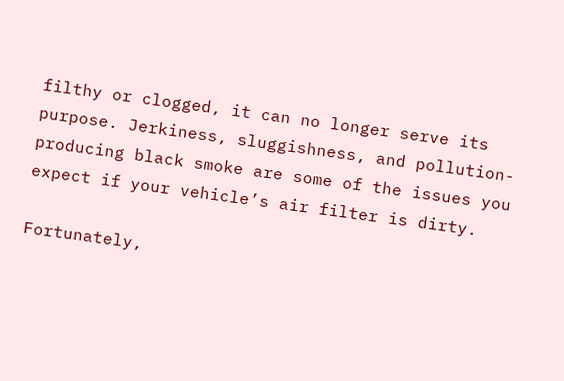filthy or clogged, it can no longer serve its purpose. Jerkiness, sluggishness, and pollution-producing black smoke are some of the issues you expect if your vehicle’s air filter is dirty.

Fortunately,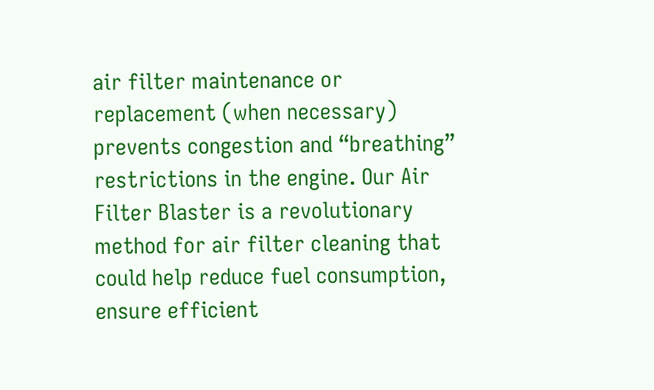air filter maintenance or replacement (when necessary) prevents congestion and “breathing” restrictions in the engine. Our Air Filter Blaster is a revolutionary method for air filter cleaning that could help reduce fuel consumption, ensure efficient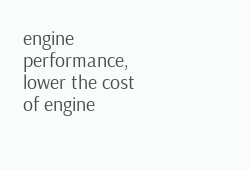engine performance, lower the cost of engine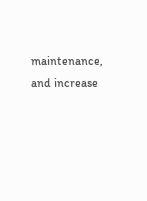maintenance, and increase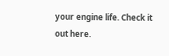your engine life. Check it out here.